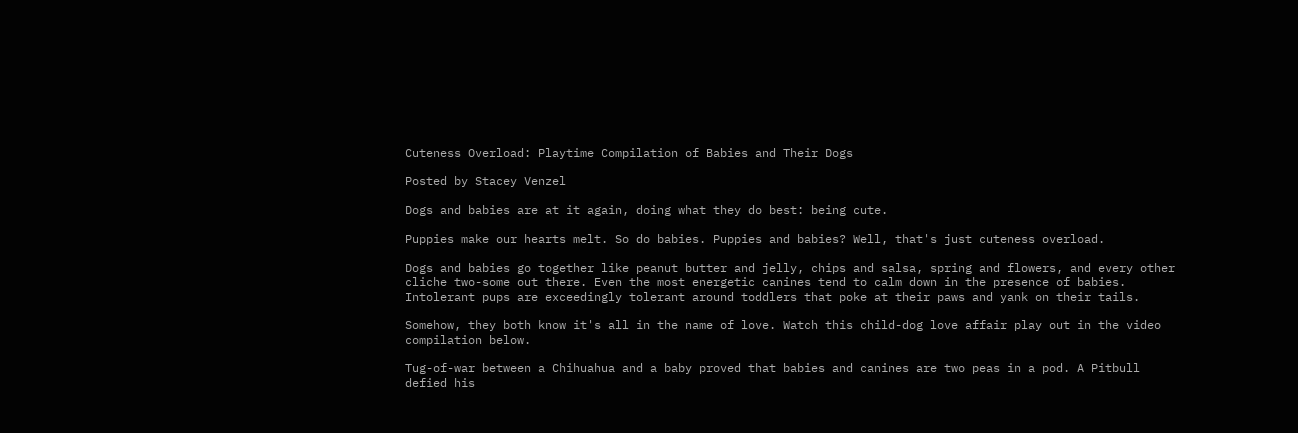Cuteness Overload: Playtime Compilation of Babies and Their Dogs

Posted by Stacey Venzel

Dogs and babies are at it again, doing what they do best: being cute.

Puppies make our hearts melt. So do babies. Puppies and babies? Well, that's just cuteness overload.

Dogs and babies go together like peanut butter and jelly, chips and salsa, spring and flowers, and every other cliche two-some out there. Even the most energetic canines tend to calm down in the presence of babies. Intolerant pups are exceedingly tolerant around toddlers that poke at their paws and yank on their tails.

Somehow, they both know it's all in the name of love. Watch this child-dog love affair play out in the video compilation below.

Tug-of-war between a Chihuahua and a baby proved that babies and canines are two peas in a pod. A Pitbull defied his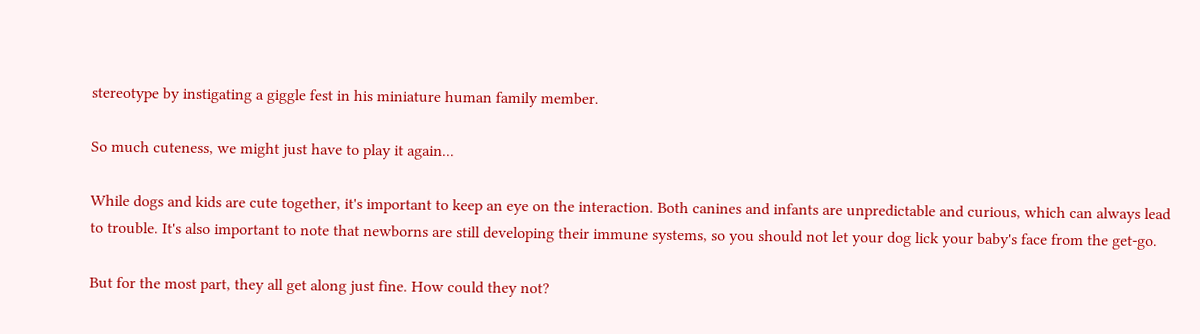stereotype by instigating a giggle fest in his miniature human family member.

So much cuteness, we might just have to play it again...

While dogs and kids are cute together, it's important to keep an eye on the interaction. Both canines and infants are unpredictable and curious, which can always lead to trouble. It's also important to note that newborns are still developing their immune systems, so you should not let your dog lick your baby's face from the get-go.

But for the most part, they all get along just fine. How could they not?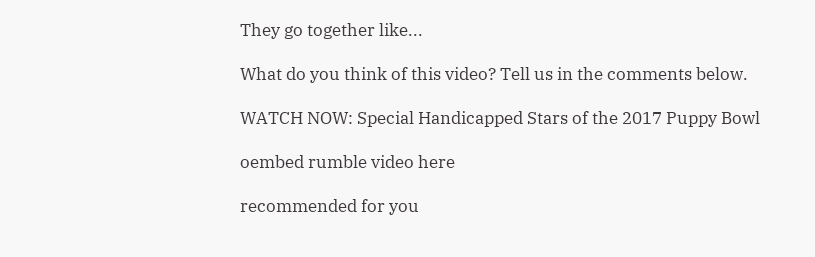They go together like...

What do you think of this video? Tell us in the comments below.

WATCH NOW: Special Handicapped Stars of the 2017 Puppy Bowl

oembed rumble video here

recommended for you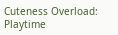Cuteness Overload: Playtime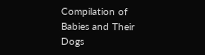Compilation of Babies and Their Dogs